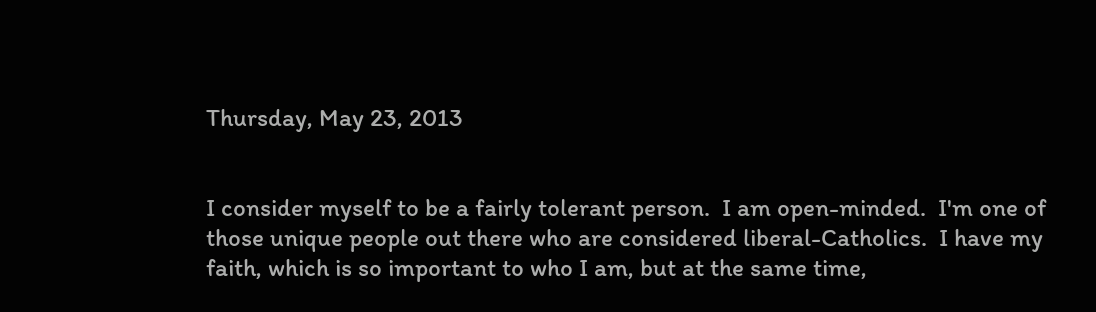Thursday, May 23, 2013


I consider myself to be a fairly tolerant person.  I am open-minded.  I'm one of those unique people out there who are considered liberal-Catholics.  I have my faith, which is so important to who I am, but at the same time,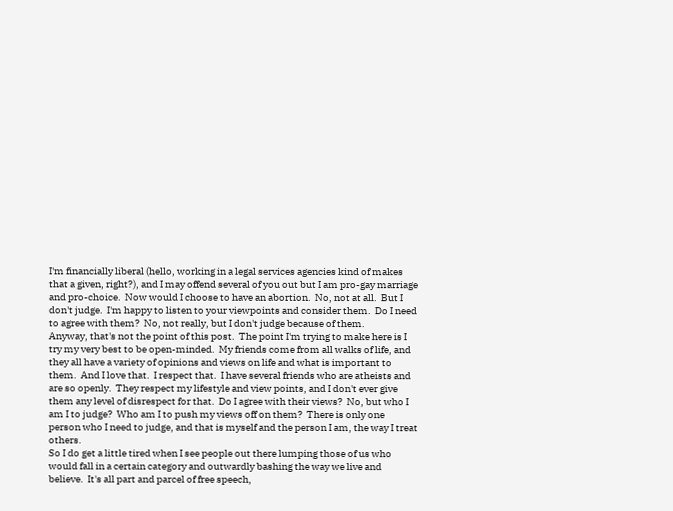I'm financially liberal (hello, working in a legal services agencies kind of makes that a given, right?), and I may offend several of you out but I am pro-gay marriage and pro-choice.  Now would I choose to have an abortion.  No, not at all.  But I don't judge.  I'm happy to listen to your viewpoints and consider them.  Do I need to agree with them?  No, not really, but I don't judge because of them.
Anyway, that's not the point of this post.  The point I'm trying to make here is I try my very best to be open-minded.  My friends come from all walks of life, and they all have a variety of opinions and views on life and what is important to them.  And I love that.  I respect that.  I have several friends who are atheists and are so openly.  They respect my lifestyle and view points, and I don't ever give them any level of disrespect for that.  Do I agree with their views?  No, but who I am I to judge?  Who am I to push my views off on them?  There is only one person who I need to judge, and that is myself and the person I am, the way I treat others.
So I do get a little tired when I see people out there lumping those of us who would fall in a certain category and outwardly bashing the way we live and believe.  It's all part and parcel of free speech,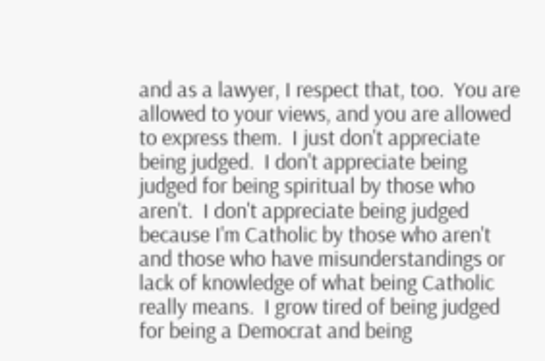and as a lawyer, I respect that, too.  You are allowed to your views, and you are allowed to express them.  I just don't appreciate being judged.  I don't appreciate being judged for being spiritual by those who aren't.  I don't appreciate being judged because I'm Catholic by those who aren't and those who have misunderstandings or lack of knowledge of what being Catholic really means.  I grow tired of being judged for being a Democrat and being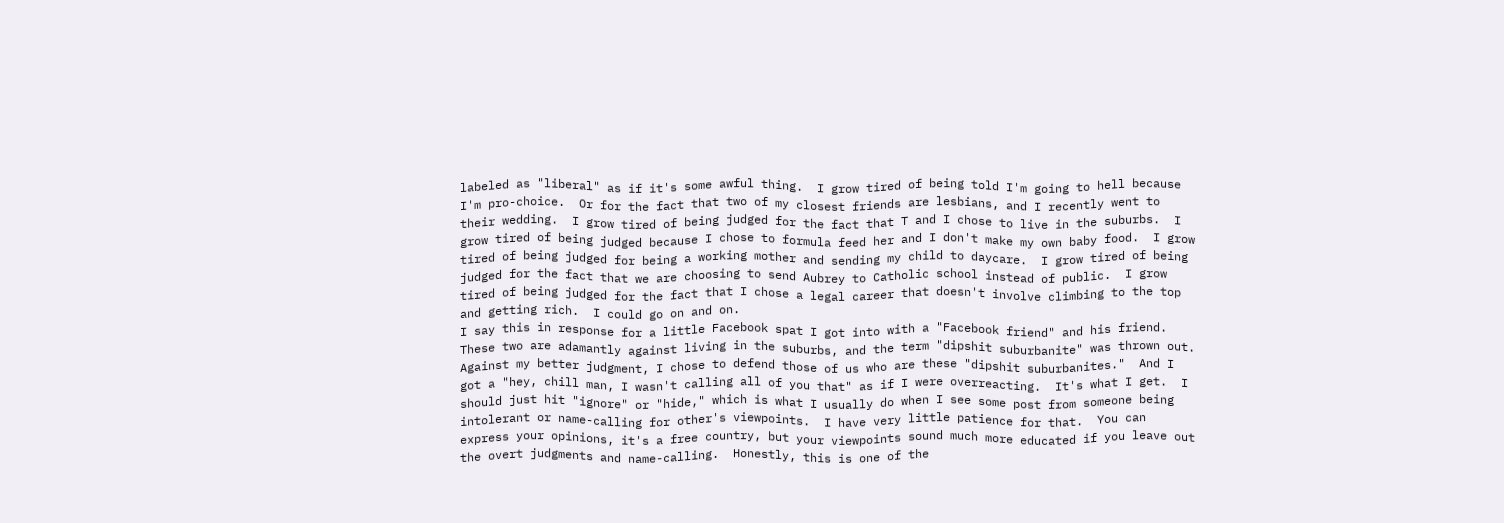labeled as "liberal" as if it's some awful thing.  I grow tired of being told I'm going to hell because I'm pro-choice.  Or for the fact that two of my closest friends are lesbians, and I recently went to their wedding.  I grow tired of being judged for the fact that T and I chose to live in the suburbs.  I grow tired of being judged because I chose to formula feed her and I don't make my own baby food.  I grow tired of being judged for being a working mother and sending my child to daycare.  I grow tired of being judged for the fact that we are choosing to send Aubrey to Catholic school instead of public.  I grow tired of being judged for the fact that I chose a legal career that doesn't involve climbing to the top and getting rich.  I could go on and on.
I say this in response for a little Facebook spat I got into with a "Facebook friend" and his friend.  These two are adamantly against living in the suburbs, and the term "dipshit suburbanite" was thrown out.  Against my better judgment, I chose to defend those of us who are these "dipshit suburbanites."  And I got a "hey, chill man, I wasn't calling all of you that" as if I were overreacting.  It's what I get.  I should just hit "ignore" or "hide," which is what I usually do when I see some post from someone being intolerant or name-calling for other's viewpoints.  I have very little patience for that.  You can express your opinions, it's a free country, but your viewpoints sound much more educated if you leave out the overt judgments and name-calling.  Honestly, this is one of the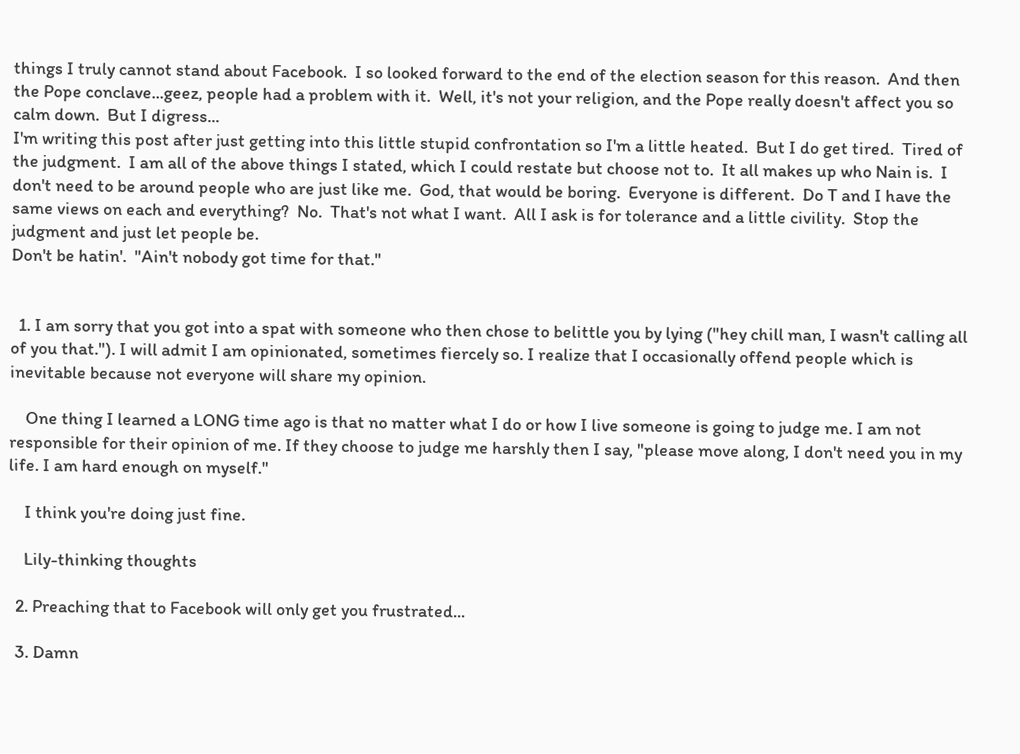things I truly cannot stand about Facebook.  I so looked forward to the end of the election season for this reason.  And then the Pope conclave...geez, people had a problem with it.  Well, it's not your religion, and the Pope really doesn't affect you so calm down.  But I digress...
I'm writing this post after just getting into this little stupid confrontation so I'm a little heated.  But I do get tired.  Tired of the judgment.  I am all of the above things I stated, which I could restate but choose not to.  It all makes up who Nain is.  I don't need to be around people who are just like me.  God, that would be boring.  Everyone is different.  Do T and I have the same views on each and everything?  No.  That's not what I want.  All I ask is for tolerance and a little civility.  Stop the judgment and just let people be.
Don't be hatin'.  "Ain't nobody got time for that."


  1. I am sorry that you got into a spat with someone who then chose to belittle you by lying ("hey chill man, I wasn't calling all of you that."). I will admit I am opinionated, sometimes fiercely so. I realize that I occasionally offend people which is inevitable because not everyone will share my opinion.

    One thing I learned a LONG time ago is that no matter what I do or how I live someone is going to judge me. I am not responsible for their opinion of me. If they choose to judge me harshly then I say, "please move along, I don't need you in my life. I am hard enough on myself."

    I think you're doing just fine.

    Lily-thinking thoughts

  2. Preaching that to Facebook will only get you frustrated...

  3. Damn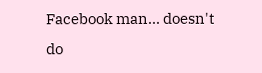Facebook man... doesn't do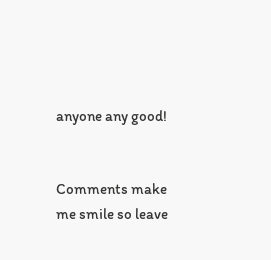anyone any good!


Comments make me smile so leave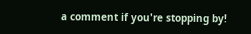a comment if you're stopping by!